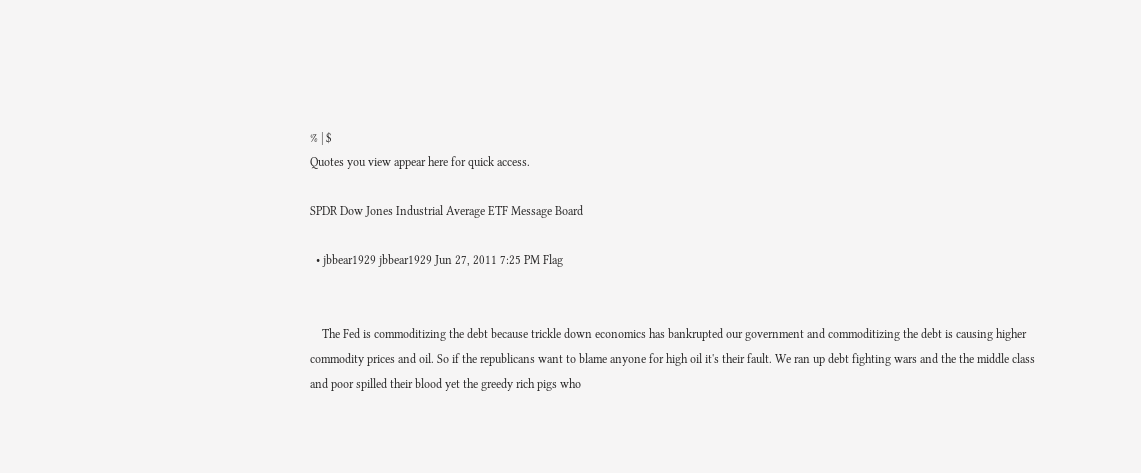% | $
Quotes you view appear here for quick access.

SPDR Dow Jones Industrial Average ETF Message Board

  • jbbear1929 jbbear1929 Jun 27, 2011 7:25 PM Flag


    The Fed is commoditizing the debt because trickle down economics has bankrupted our government and commoditizing the debt is causing higher commodity prices and oil. So if the republicans want to blame anyone for high oil it's their fault. We ran up debt fighting wars and the the middle class and poor spilled their blood yet the greedy rich pigs who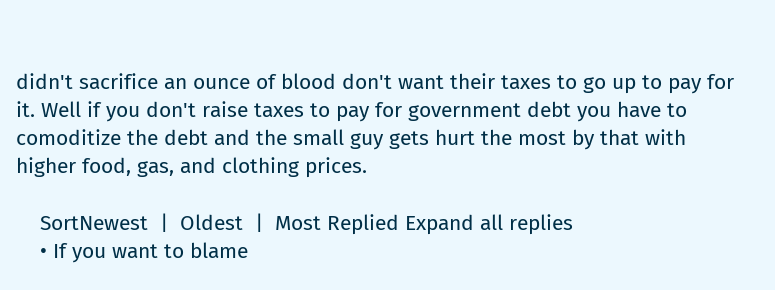didn't sacrifice an ounce of blood don't want their taxes to go up to pay for it. Well if you don't raise taxes to pay for government debt you have to comoditize the debt and the small guy gets hurt the most by that with higher food, gas, and clothing prices.

    SortNewest  |  Oldest  |  Most Replied Expand all replies
    • If you want to blame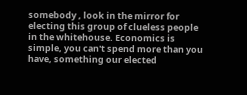somebody , look in the mirror for electing this group of clueless people in the whitehouse. Economics is simple, you can't spend more than you have, something our elected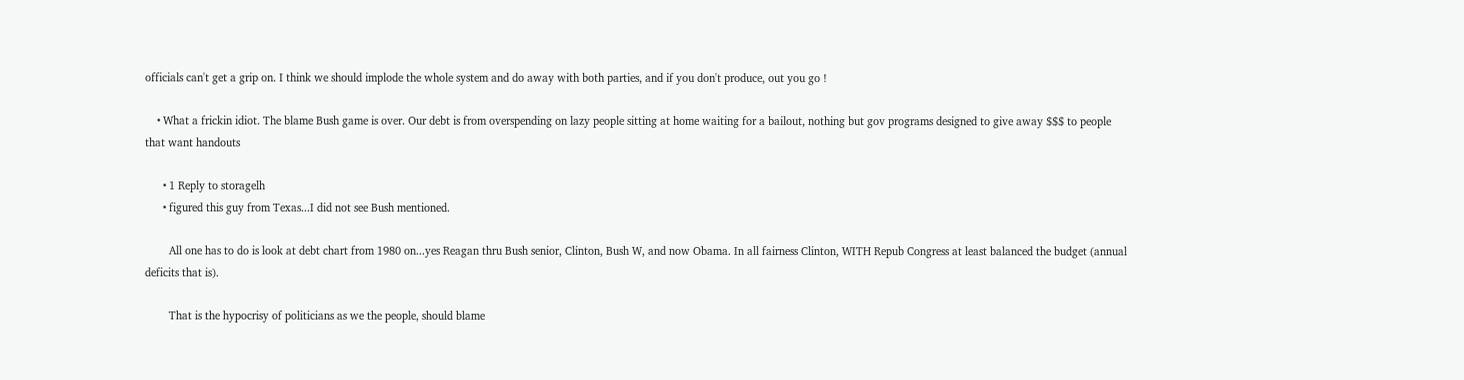officials can't get a grip on. I think we should implode the whole system and do away with both parties, and if you don't produce, out you go !

    • What a frickin idiot. The blame Bush game is over. Our debt is from overspending on lazy people sitting at home waiting for a bailout, nothing but gov programs designed to give away $$$ to people that want handouts

      • 1 Reply to storagelh
      • figured this guy from Texas...I did not see Bush mentioned.

        All one has to do is look at debt chart from 1980 on...yes Reagan thru Bush senior, Clinton, Bush W, and now Obama. In all fairness Clinton, WITH Repub Congress at least balanced the budget (annual deficits that is).

        That is the hypocrisy of politicians as we the people, should blame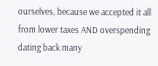ourselves, because we accepted it all from lower taxes AND overspending dating back many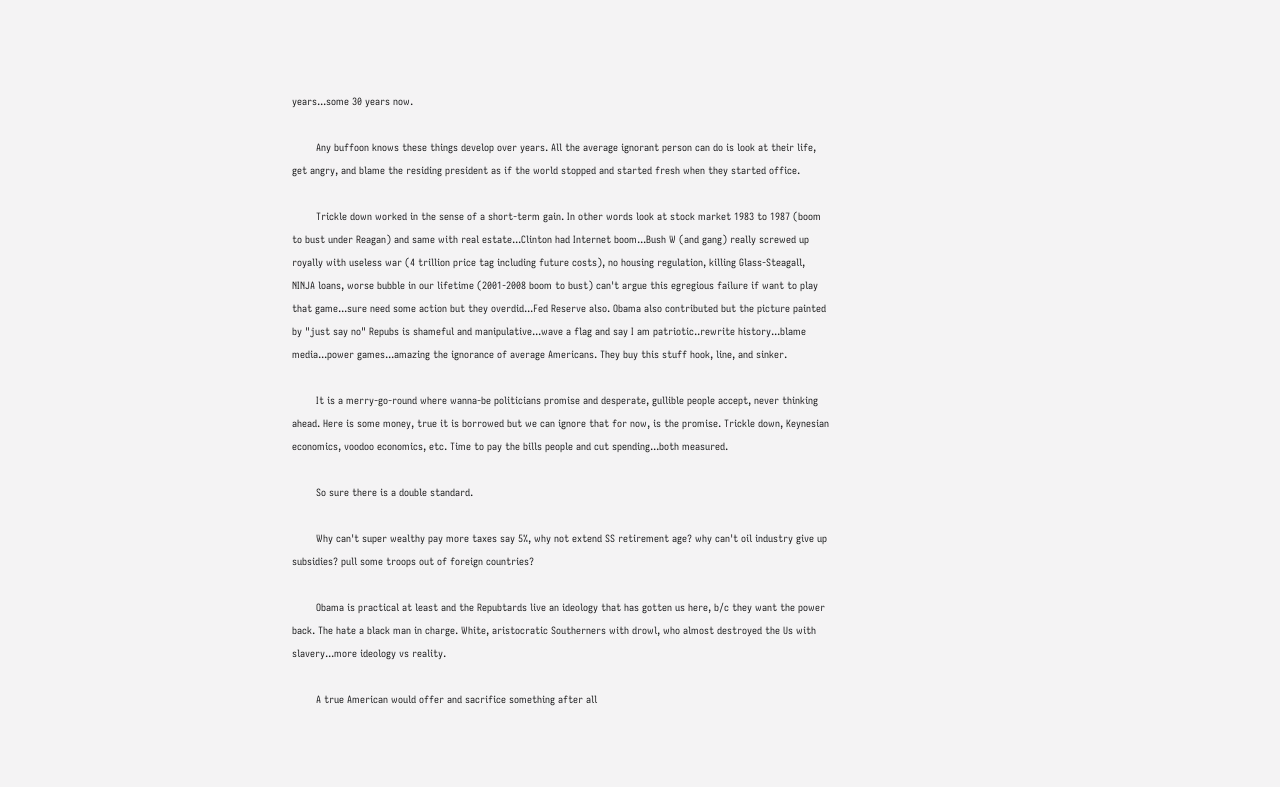years...some 30 years now.

        Any buffoon knows these things develop over years. All the average ignorant person can do is look at their life, get angry, and blame the residing president as if the world stopped and started fresh when they started office.

        Trickle down worked in the sense of a short-term gain. In other words look at stock market 1983 to 1987 (boom to bust under Reagan) and same with real estate...Clinton had Internet boom...Bush W (and gang) really screwed up royally with useless war (4 trillion price tag including future costs), no housing regulation, killing Glass-Steagall, NINJA loans, worse bubble in our lifetime (2001-2008 boom to bust) can't argue this egregious failure if want to play that game...sure need some action but they overdid...Fed Reserve also. Obama also contributed but the picture painted by "just say no" Repubs is shameful and manipulative...wave a flag and say I am patriotic..rewrite history...blame media...power games...amazing the ignorance of average Americans. They buy this stuff hook, line, and sinker.

        It is a merry-go-round where wanna-be politicians promise and desperate, gullible people accept, never thinking ahead. Here is some money, true it is borrowed but we can ignore that for now, is the promise. Trickle down, Keynesian economics, voodoo economics, etc. Time to pay the bills people and cut spending...both measured.

        So sure there is a double standard.

        Why can't super wealthy pay more taxes say 5%, why not extend SS retirement age? why can't oil industry give up subsidies? pull some troops out of foreign countries?

        Obama is practical at least and the Repubtards live an ideology that has gotten us here, b/c they want the power back. The hate a black man in charge. White, aristocratic Southerners with drowl, who almost destroyed the Us with slavery...more ideology vs reality.

        A true American would offer and sacrifice something after all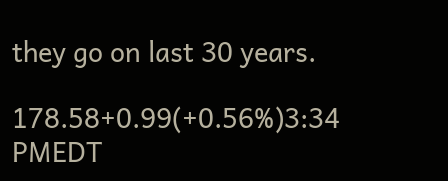they go on last 30 years.

178.58+0.99(+0.56%)3:34 PMEDT